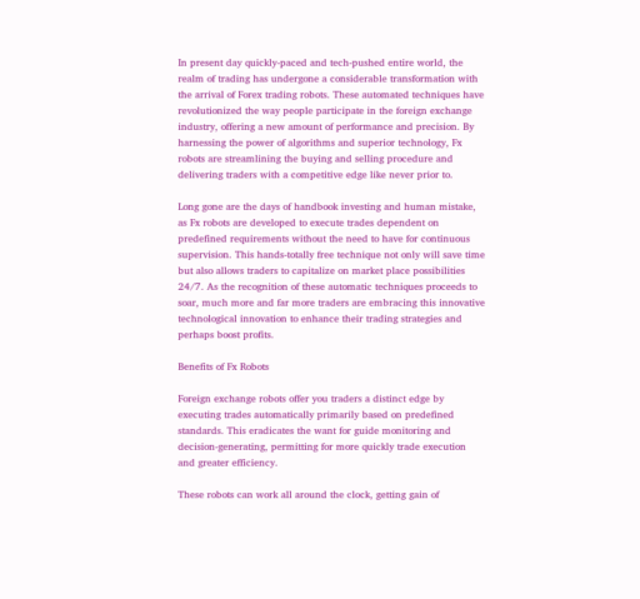In present day quickly-paced and tech-pushed entire world, the realm of trading has undergone a considerable transformation with the arrival of Forex trading robots. These automated techniques have revolutionized the way people participate in the foreign exchange industry, offering a new amount of performance and precision. By harnessing the power of algorithms and superior technology, Fx robots are streamlining the buying and selling procedure and delivering traders with a competitive edge like never prior to.

Long gone are the days of handbook investing and human mistake, as Fx robots are developed to execute trades dependent on predefined requirements without the need to have for continuous supervision. This hands-totally free technique not only will save time but also allows traders to capitalize on market place possibilities 24/7. As the recognition of these automatic techniques proceeds to soar, much more and far more traders are embracing this innovative technological innovation to enhance their trading strategies and perhaps boost profits.

Benefits of Fx Robots

Foreign exchange robots offer you traders a distinct edge by executing trades automatically primarily based on predefined standards. This eradicates the want for guide monitoring and decision-generating, permitting for more quickly trade execution and greater efficiency.

These robots can work all around the clock, getting gain of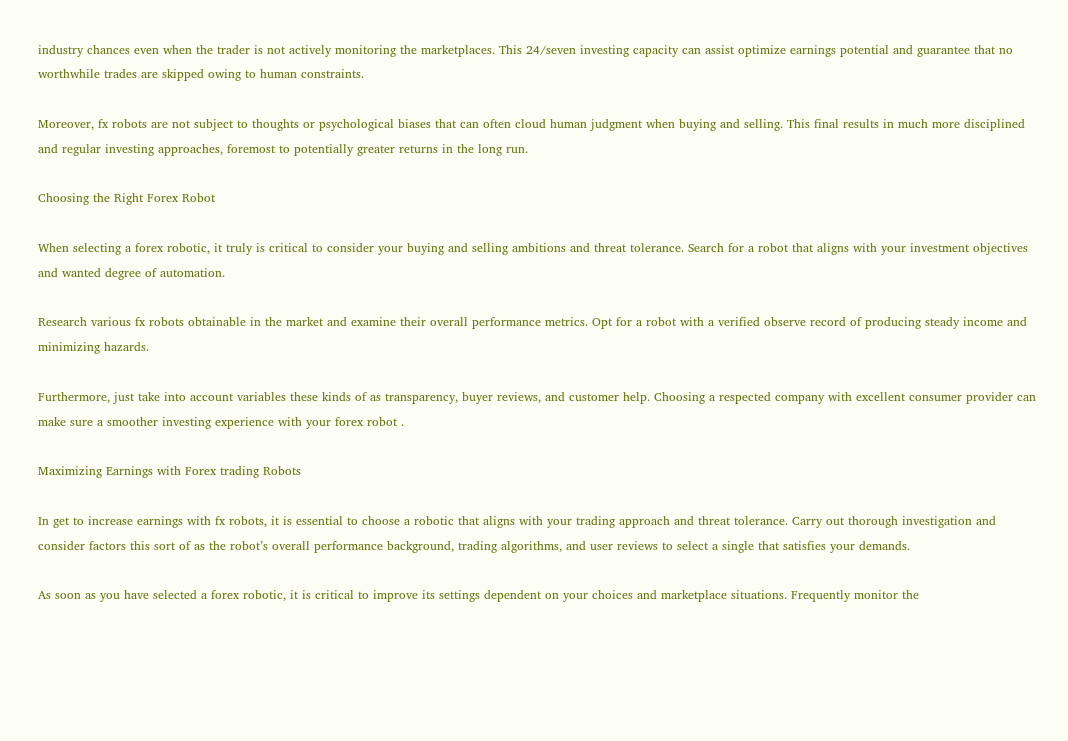industry chances even when the trader is not actively monitoring the marketplaces. This 24/seven investing capacity can assist optimize earnings potential and guarantee that no worthwhile trades are skipped owing to human constraints.

Moreover, fx robots are not subject to thoughts or psychological biases that can often cloud human judgment when buying and selling. This final results in much more disciplined and regular investing approaches, foremost to potentially greater returns in the long run.

Choosing the Right Forex Robot

When selecting a forex robotic, it truly is critical to consider your buying and selling ambitions and threat tolerance. Search for a robot that aligns with your investment objectives and wanted degree of automation.

Research various fx robots obtainable in the market and examine their overall performance metrics. Opt for a robot with a verified observe record of producing steady income and minimizing hazards.

Furthermore, just take into account variables these kinds of as transparency, buyer reviews, and customer help. Choosing a respected company with excellent consumer provider can make sure a smoother investing experience with your forex robot .

Maximizing Earnings with Forex trading Robots

In get to increase earnings with fx robots, it is essential to choose a robotic that aligns with your trading approach and threat tolerance. Carry out thorough investigation and consider factors this sort of as the robot’s overall performance background, trading algorithms, and user reviews to select a single that satisfies your demands.

As soon as you have selected a forex robotic, it is critical to improve its settings dependent on your choices and marketplace situations. Frequently monitor the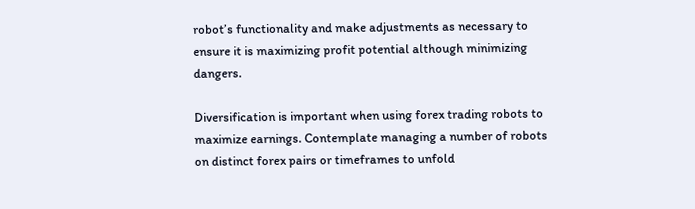robot’s functionality and make adjustments as necessary to ensure it is maximizing profit potential although minimizing dangers.

Diversification is important when using forex trading robots to maximize earnings. Contemplate managing a number of robots on distinct forex pairs or timeframes to unfold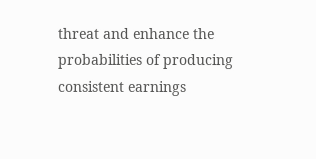threat and enhance the probabilities of producing consistent earnings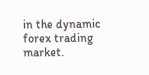in the dynamic forex trading market.